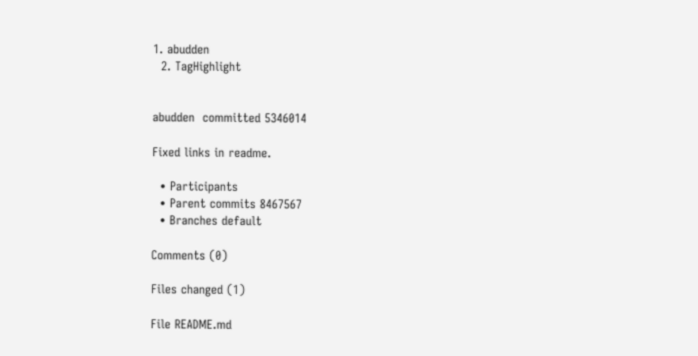1. abudden
  2. TagHighlight


abudden  committed 5346014

Fixed links in readme.

  • Participants
  • Parent commits 8467567
  • Branches default

Comments (0)

Files changed (1)

File README.md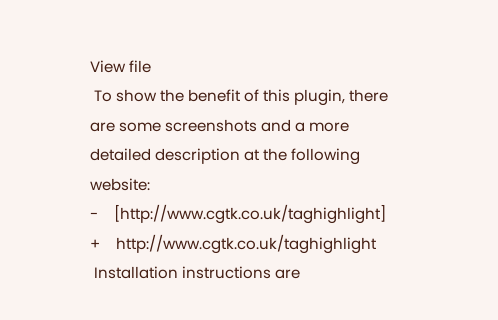View file
 To show the benefit of this plugin, there are some screenshots and a more detailed description at the following website:
-    [http://www.cgtk.co.uk/taghighlight]
+    http://www.cgtk.co.uk/taghighlight
 Installation instructions are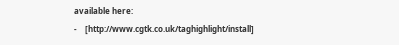available here:
-    [http://www.cgtk.co.uk/taghighlight/install]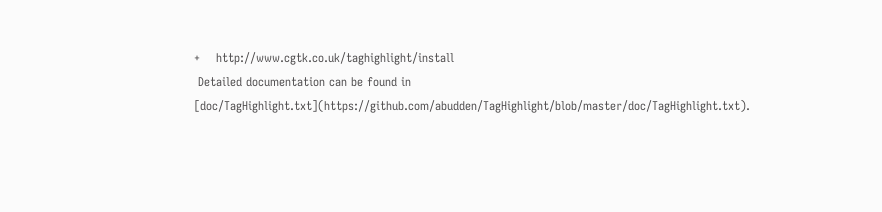+    http://www.cgtk.co.uk/taghighlight/install
 Detailed documentation can be found in [doc/TagHighlight.txt](https://github.com/abudden/TagHighlight/blob/master/doc/TagHighlight.txt).